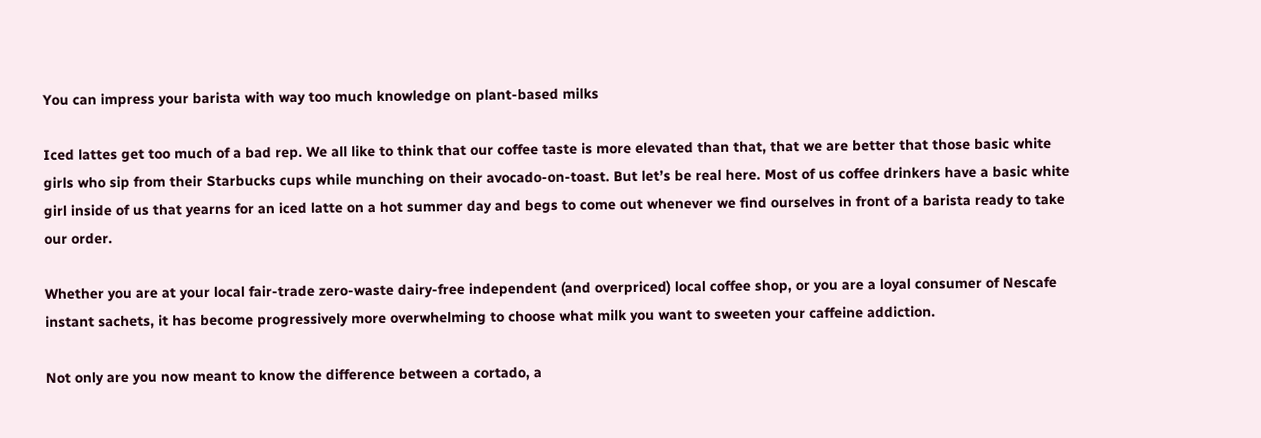You can impress your barista with way too much knowledge on plant-based milks

Iced lattes get too much of a bad rep. We all like to think that our coffee taste is more elevated than that, that we are better that those basic white girls who sip from their Starbucks cups while munching on their avocado-on-toast. But let’s be real here. Most of us coffee drinkers have a basic white girl inside of us that yearns for an iced latte on a hot summer day and begs to come out whenever we find ourselves in front of a barista ready to take our order.

Whether you are at your local fair-trade zero-waste dairy-free independent (and overpriced) local coffee shop, or you are a loyal consumer of Nescafe instant sachets, it has become progressively more overwhelming to choose what milk you want to sweeten your caffeine addiction.

Not only are you now meant to know the difference between a cortado, a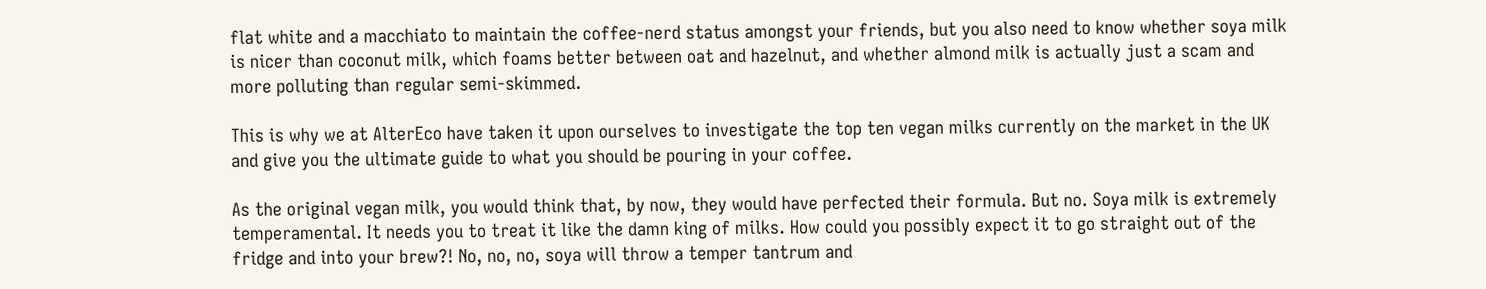flat white and a macchiato to maintain the coffee-nerd status amongst your friends, but you also need to know whether soya milk is nicer than coconut milk, which foams better between oat and hazelnut, and whether almond milk is actually just a scam and more polluting than regular semi-skimmed.

This is why we at AlterEco have taken it upon ourselves to investigate the top ten vegan milks currently on the market in the UK and give you the ultimate guide to what you should be pouring in your coffee.

As the original vegan milk, you would think that, by now, they would have perfected their formula. But no. Soya milk is extremely temperamental. It needs you to treat it like the damn king of milks. How could you possibly expect it to go straight out of the fridge and into your brew?! No, no, no, soya will throw a temper tantrum and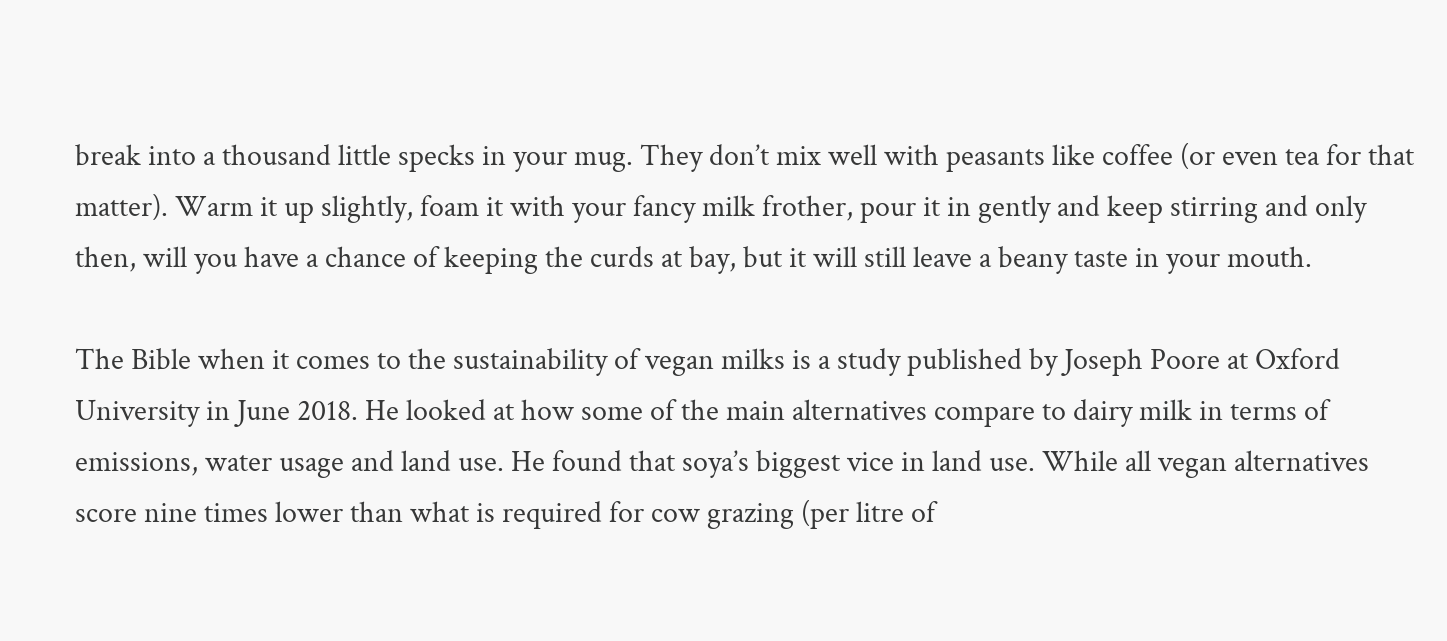break into a thousand little specks in your mug. They don’t mix well with peasants like coffee (or even tea for that matter). Warm it up slightly, foam it with your fancy milk frother, pour it in gently and keep stirring and only then, will you have a chance of keeping the curds at bay, but it will still leave a beany taste in your mouth.

The Bible when it comes to the sustainability of vegan milks is a study published by Joseph Poore at Oxford University in June 2018. He looked at how some of the main alternatives compare to dairy milk in terms of emissions, water usage and land use. He found that soya’s biggest vice in land use. While all vegan alternatives score nine times lower than what is required for cow grazing (per litre of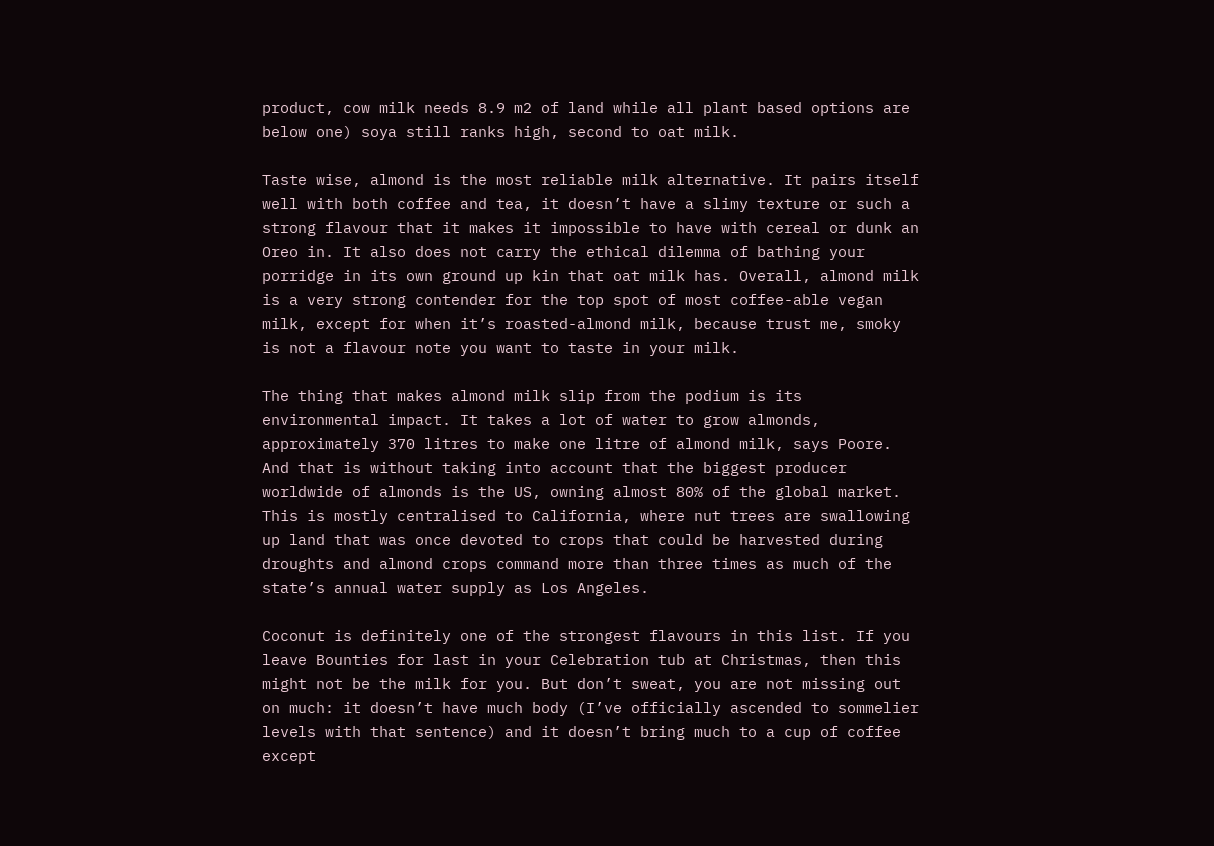product, cow milk needs 8.9 m2 of land while all plant based options are below one) soya still ranks high, second to oat milk.

Taste wise, almond is the most reliable milk alternative. It pairs itself well with both coffee and tea, it doesn’t have a slimy texture or such a strong flavour that it makes it impossible to have with cereal or dunk an Oreo in. It also does not carry the ethical dilemma of bathing your porridge in its own ground up kin that oat milk has. Overall, almond milk is a very strong contender for the top spot of most coffee-able vegan milk, except for when it’s roasted-almond milk, because trust me, smoky is not a flavour note you want to taste in your milk.

The thing that makes almond milk slip from the podium is its environmental impact. It takes a lot of water to grow almonds, approximately 370 litres to make one litre of almond milk, says Poore. And that is without taking into account that the biggest producer worldwide of almonds is the US, owning almost 80% of the global market. This is mostly centralised to California, where nut trees are swallowing up land that was once devoted to crops that could be harvested during droughts and almond crops command more than three times as much of the state’s annual water supply as Los Angeles.

Coconut is definitely one of the strongest flavours in this list. If you leave Bounties for last in your Celebration tub at Christmas, then this might not be the milk for you. But don’t sweat, you are not missing out on much: it doesn’t have much body (I’ve officially ascended to sommelier levels with that sentence) and it doesn’t bring much to a cup of coffee except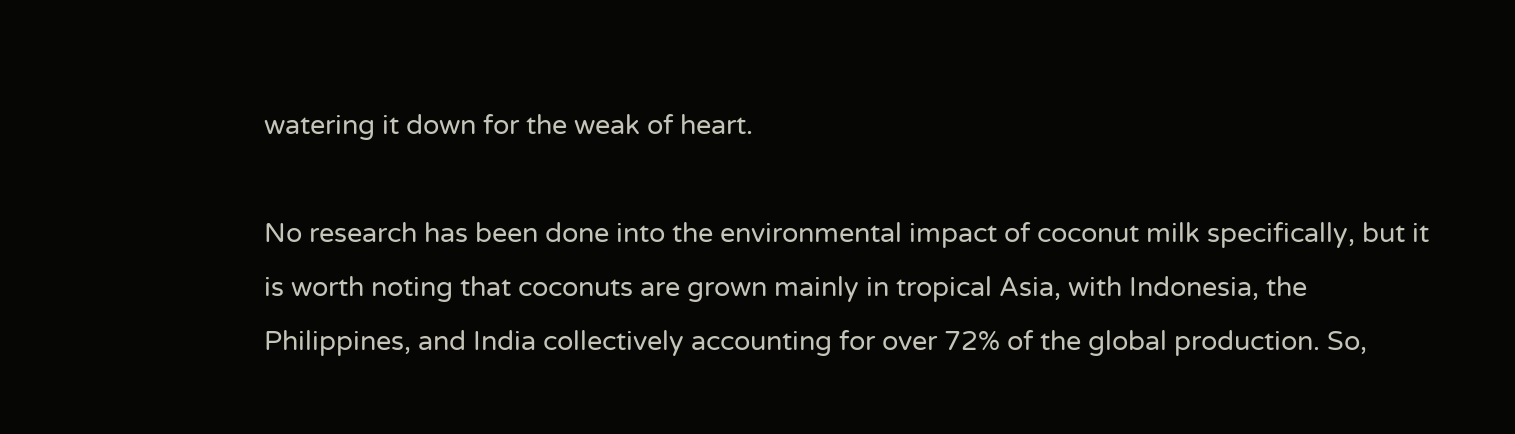watering it down for the weak of heart.

No research has been done into the environmental impact of coconut milk specifically, but it is worth noting that coconuts are grown mainly in tropical Asia, with Indonesia, the Philippines, and India collectively accounting for over 72% of the global production. So,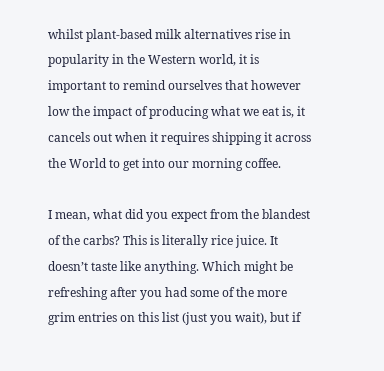whilst plant-based milk alternatives rise in popularity in the Western world, it is important to remind ourselves that however low the impact of producing what we eat is, it cancels out when it requires shipping it across the World to get into our morning coffee.

I mean, what did you expect from the blandest of the carbs? This is literally rice juice. It doesn’t taste like anything. Which might be refreshing after you had some of the more grim entries on this list (just you wait), but if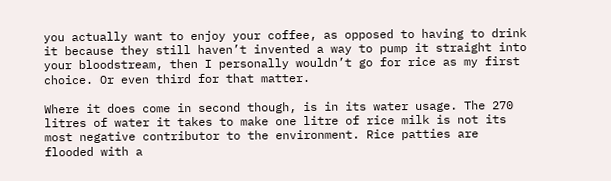you actually want to enjoy your coffee, as opposed to having to drink it because they still haven’t invented a way to pump it straight into your bloodstream, then I personally wouldn’t go for rice as my first choice. Or even third for that matter.

Where it does come in second though, is in its water usage. The 270 litres of water it takes to make one litre of rice milk is not its most negative contributor to the environment. Rice patties are flooded with a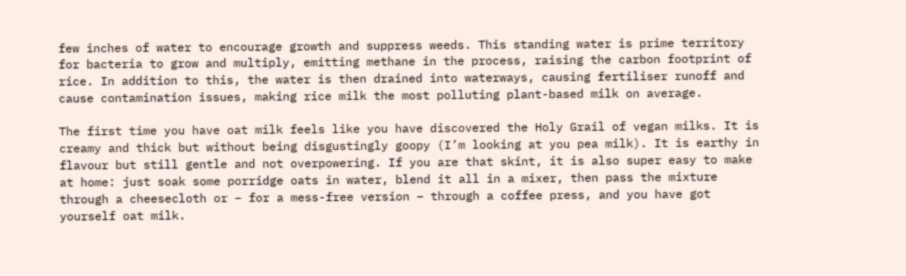few inches of water to encourage growth and suppress weeds. This standing water is prime territory for bacteria to grow and multiply, emitting methane in the process, raising the carbon footprint of rice. In addition to this, the water is then drained into waterways, causing fertiliser runoff and cause contamination issues, making rice milk the most polluting plant-based milk on average.

The first time you have oat milk feels like you have discovered the Holy Grail of vegan milks. It is creamy and thick but without being disgustingly goopy (I’m looking at you pea milk). It is earthy in flavour but still gentle and not overpowering. If you are that skint, it is also super easy to make at home: just soak some porridge oats in water, blend it all in a mixer, then pass the mixture through a cheesecloth or – for a mess-free version – through a coffee press, and you have got yourself oat milk.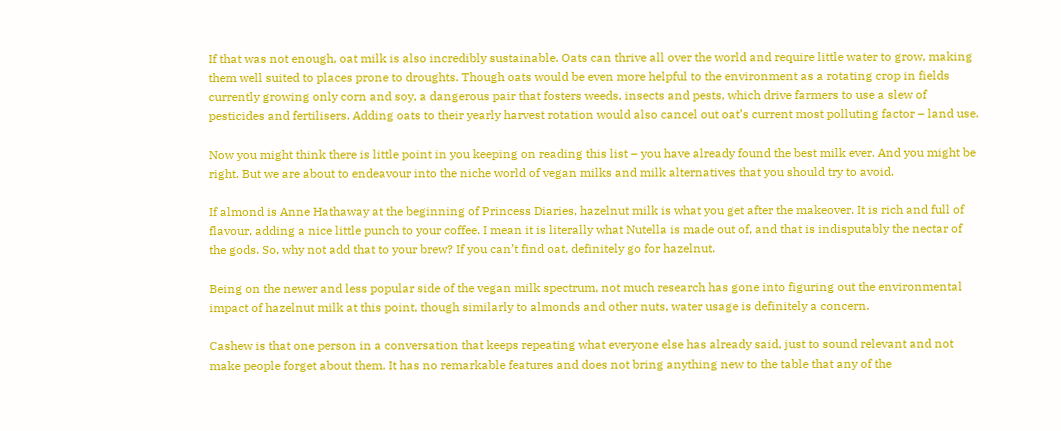If that was not enough, oat milk is also incredibly sustainable. Oats can thrive all over the world and require little water to grow, making them well suited to places prone to droughts. Though oats would be even more helpful to the environment as a rotating crop in fields currently growing only corn and soy, a dangerous pair that fosters weeds, insects and pests, which drive farmers to use a slew of pesticides and fertilisers. Adding oats to their yearly harvest rotation would also cancel out oat’s current most polluting factor – land use.

Now you might think there is little point in you keeping on reading this list – you have already found the best milk ever. And you might be right. But we are about to endeavour into the niche world of vegan milks and milk alternatives that you should try to avoid.

If almond is Anne Hathaway at the beginning of Princess Diaries, hazelnut milk is what you get after the makeover. It is rich and full of flavour, adding a nice little punch to your coffee. I mean it is literally what Nutella is made out of, and that is indisputably the nectar of the gods. So, why not add that to your brew? If you can’t find oat, definitely go for hazelnut.

Being on the newer and less popular side of the vegan milk spectrum, not much research has gone into figuring out the environmental impact of hazelnut milk at this point, though similarly to almonds and other nuts, water usage is definitely a concern.

Cashew is that one person in a conversation that keeps repeating what everyone else has already said, just to sound relevant and not make people forget about them. It has no remarkable features and does not bring anything new to the table that any of the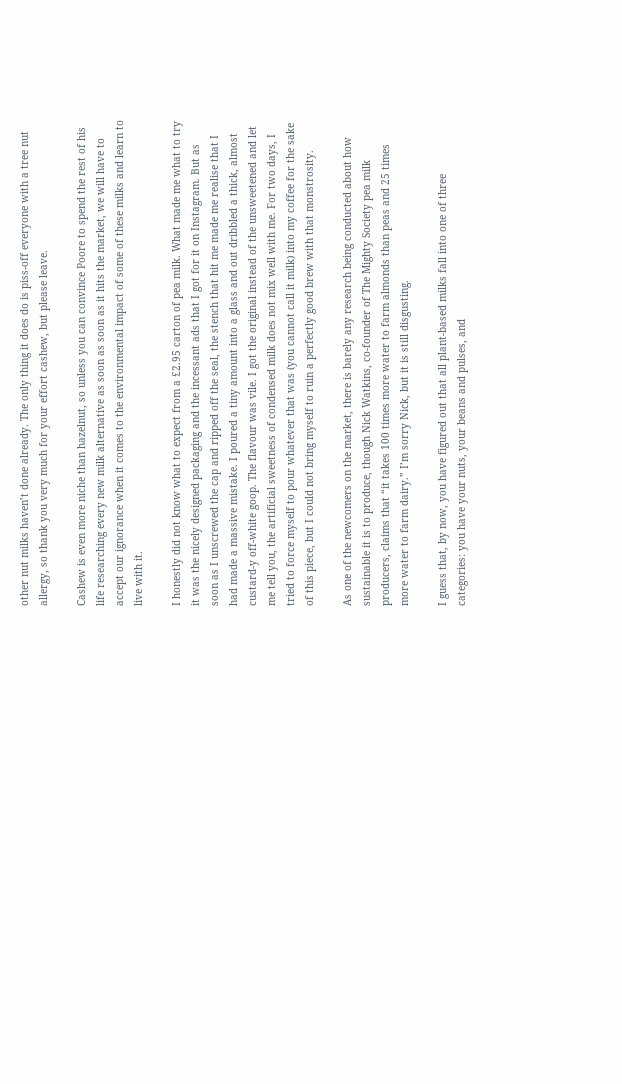other nut milks haven’t done already. The only thing it does do is piss-off everyone with a tree nut allergy, so thank you very much for your effort cashew, but please leave.

Cashew is even more niche than hazelnut, so unless you can convince Poore to spend the rest of his life researching every new milk alternative as soon as soon as it hits the market, we will have to accept our ignorance when it comes to the environmental impact of some of these milks and learn to live with it.

I honestly did not know what to expect from a £2.95 carton of pea milk. What made me what to try it was the nicely designed packaging and the incessant ads that I got for it on Instagram. But as soon as I unscrewed the cap and ripped off the seal, the stench that hit me made me realise that I had made a massive mistake. I poured a tiny amount into a glass and out dribbled a thick, almost custard-y off-white goop. The flavour was vile. I got the original instead of the unsweetened and let me tell you, the artificial sweetness of condensed milk does not mix well with me. For two days, I tried to force myself to pour whatever that was (you cannot call it milk) into my coffee for the sake of this piece, but I could not bring myself to ruin a perfectly good brew with that monstrosity.

As one of the newcomers on the market, there is barely any research being conducted about how sustainable it is to produce, though Nick Watkins, co-founder of The Mighty Society pea milk producers, claims that “it takes 100 times more water to farm almonds than peas and 25 times more water to farm dairy.” I’m sorry Nick, but it is still disgusting.

I guess that, by now, you have figured out that all plant-based milks fall into one of three categories: you have your nuts, your beans and pulses, and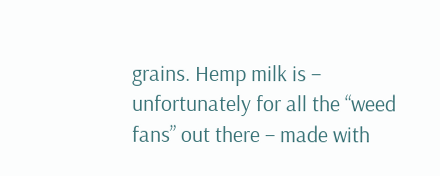grains. Hemp milk is – unfortunately for all the “weed fans” out there – made with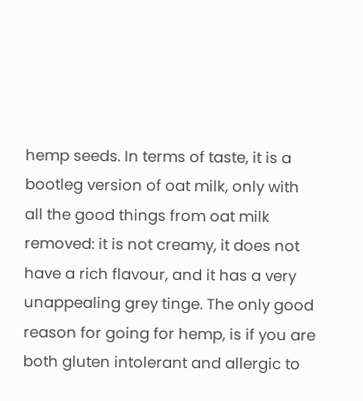hemp seeds. In terms of taste, it is a bootleg version of oat milk, only with all the good things from oat milk removed: it is not creamy, it does not have a rich flavour, and it has a very unappealing grey tinge. The only good reason for going for hemp, is if you are both gluten intolerant and allergic to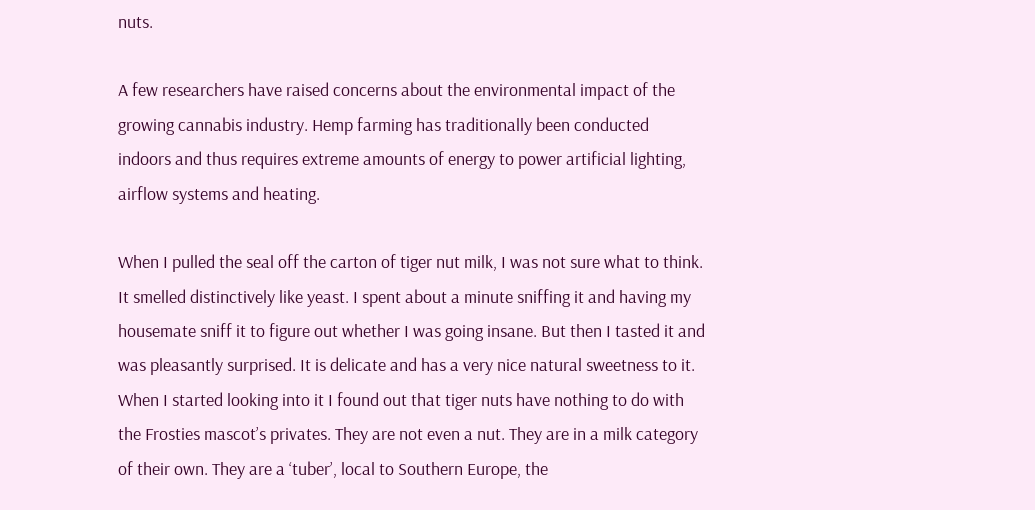nuts.

A few researchers have raised concerns about the environmental impact of the growing cannabis industry. Hemp farming has traditionally been conducted indoors and thus requires extreme amounts of energy to power artificial lighting, airflow systems and heating.

When I pulled the seal off the carton of tiger nut milk, I was not sure what to think. It smelled distinctively like yeast. I spent about a minute sniffing it and having my housemate sniff it to figure out whether I was going insane. But then I tasted it and  was pleasantly surprised. It is delicate and has a very nice natural sweetness to it. When I started looking into it I found out that tiger nuts have nothing to do with the Frosties mascot’s privates. They are not even a nut. They are in a milk category of their own. They are a ‘tuber’, local to Southern Europe, the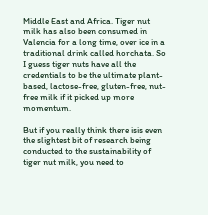Middle East and Africa. Tiger nut milk has also been consumed in Valencia for a long time, over ice in a traditional drink called horchata. So I guess tiger nuts have all the credentials to be the ultimate plant-based, lactose-free, gluten-free, nut-free milk if it picked up more momentum.

But if you really think there isis even the slightest bit of research being conducted to the sustainability of tiger nut milk, you need to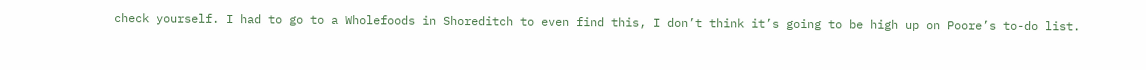check yourself. I had to go to a Wholefoods in Shoreditch to even find this, I don’t think it’s going to be high up on Poore’s to-do list.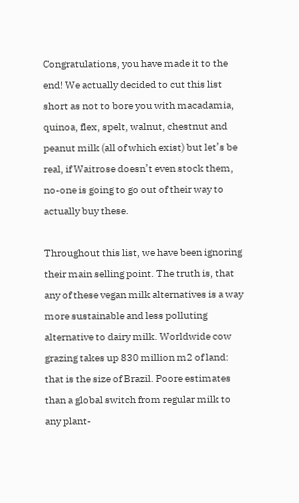Congratulations, you have made it to the end! We actually decided to cut this list short as not to bore you with macadamia, quinoa, flex, spelt, walnut, chestnut and peanut milk (all of which exist) but let’s be real, if Waitrose doesn’t even stock them, no-one is going to go out of their way to actually buy these.

Throughout this list, we have been ignoring their main selling point. The truth is, that any of these vegan milk alternatives is a way more sustainable and less polluting alternative to dairy milk. Worldwide cow grazing takes up 830 million m2 of land: that is the size of Brazil. Poore estimates than a global switch from regular milk to any plant-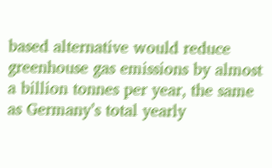based alternative would reduce greenhouse gas emissions by almost a billion tonnes per year, the same as Germany’s total yearly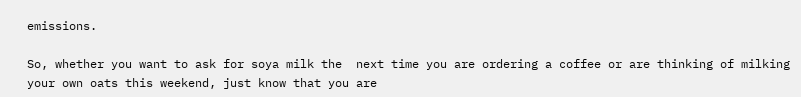emissions.

So, whether you want to ask for soya milk the  next time you are ordering a coffee or are thinking of milking your own oats this weekend, just know that you are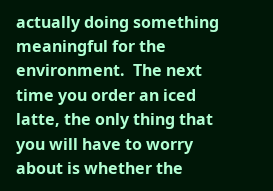actually doing something meaningful for the environment.  The next time you order an iced latte, the only thing that you will have to worry about is whether the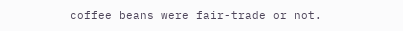coffee beans were fair-trade or not.